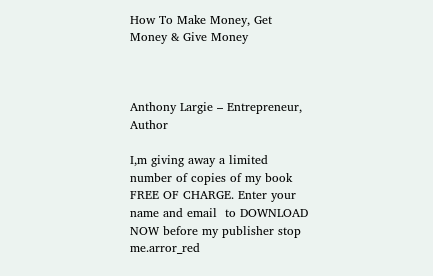How To Make Money, Get Money & Give Money



Anthony Largie – Entrepreneur, Author

I,m giving away a limited number of copies of my book FREE OF CHARGE. Enter your name and email  to DOWNLOAD NOW before my publisher stop me.arror_red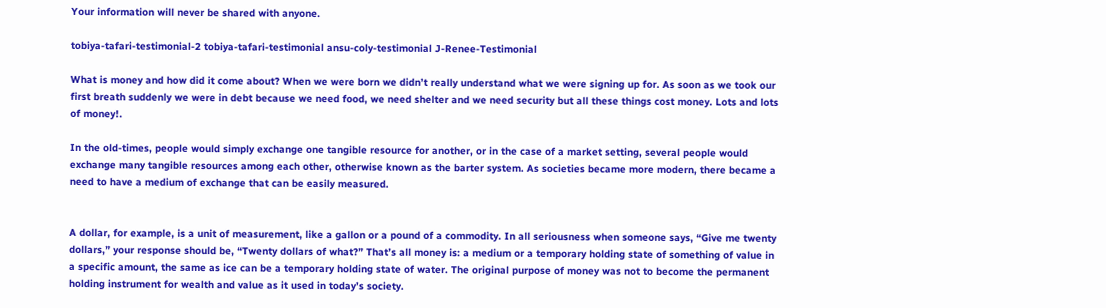Your information will never be shared with anyone.

tobiya-tafari-testimonial-2 tobiya-tafari-testimonial ansu-coly-testimonial J-Renee-Testimonial

What is money and how did it come about? When we were born we didn’t really understand what we were signing up for. As soon as we took our first breath suddenly we were in debt because we need food, we need shelter and we need security but all these things cost money. Lots and lots of money!.

In the old-times, people would simply exchange one tangible resource for another, or in the case of a market setting, several people would exchange many tangible resources among each other, otherwise known as the barter system. As societies became more modern, there became a need to have a medium of exchange that can be easily measured.


A dollar, for example, is a unit of measurement, like a gallon or a pound of a commodity. In all seriousness when someone says, “Give me twenty dollars,” your response should be, “Twenty dollars of what?” That’s all money is: a medium or a temporary holding state of something of value in a specific amount, the same as ice can be a temporary holding state of water. The original purpose of money was not to become the permanent holding instrument for wealth and value as it used in today’s society.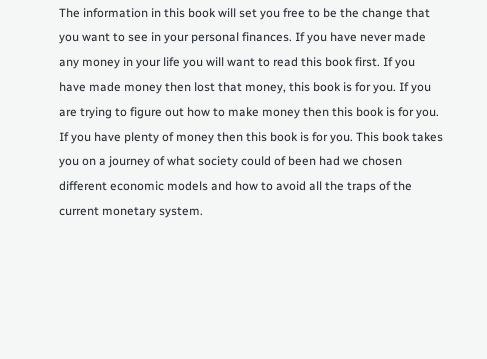The information in this book will set you free to be the change that you want to see in your personal finances. If you have never made any money in your life you will want to read this book first. If you have made money then lost that money, this book is for you. If you are trying to figure out how to make money then this book is for you. If you have plenty of money then this book is for you. This book takes you on a journey of what society could of been had we chosen different economic models and how to avoid all the traps of the current monetary system.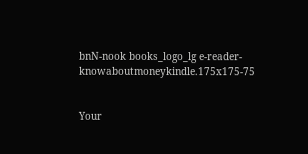bnN-nook books_logo_lg e-reader-knowaboutmoneykindle.175x175-75


Your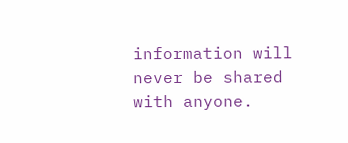information will never be shared with anyone.